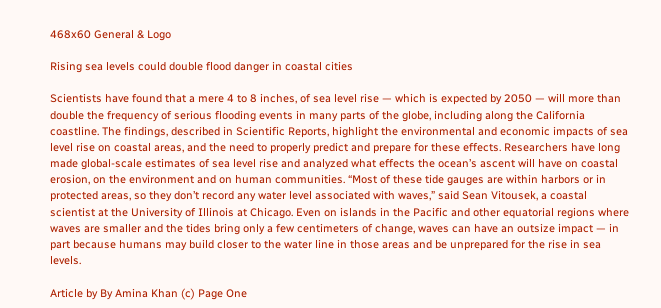468x60 General & Logo

Rising sea levels could double flood danger in coastal cities

Scientists have found that a mere 4 to 8 inches, of sea level rise — which is expected by 2050 — will more than double the frequency of serious flooding events in many parts of the globe, including along the California coastline. The findings, described in Scientific Reports, highlight the environmental and economic impacts of sea level rise on coastal areas, and the need to properly predict and prepare for these effects. Researchers have long made global-scale estimates of sea level rise and analyzed what effects the ocean’s ascent will have on coastal erosion, on the environment and on human communities. “Most of these tide gauges are within harbors or in protected areas, so they don’t record any water level associated with waves,” said Sean Vitousek, a coastal scientist at the University of Illinois at Chicago. Even on islands in the Pacific and other equatorial regions where waves are smaller and the tides bring only a few centimeters of change, waves can have an outsize impact — in part because humans may build closer to the water line in those areas and be unprepared for the rise in sea levels.

Article by By Amina Khan (c) Page One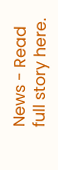News - Read full story here.